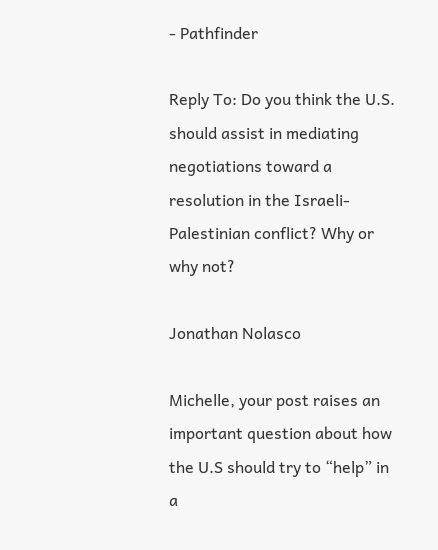- Pathfinder

Reply To: Do you think the U.S. should assist in mediating negotiations toward a resolution in the Israeli-Palestinian conflict? Why or why not?

Jonathan Nolasco

Michelle, your post raises an important question about how the U.S should try to “help” in a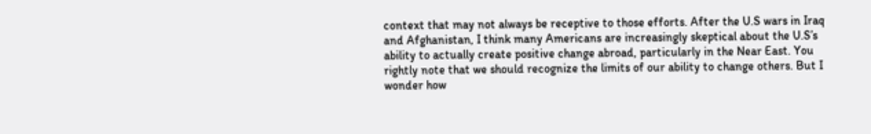context that may not always be receptive to those efforts. After the U.S wars in Iraq and Afghanistan, I think many Americans are increasingly skeptical about the U.S’s ability to actually create positive change abroad, particularly in the Near East. You rightly note that we should recognize the limits of our ability to change others. But I wonder how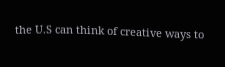the U.S can think of creative ways to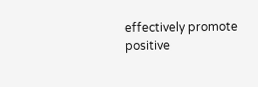effectively promote positive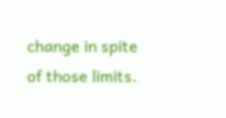change in spite of those limits.